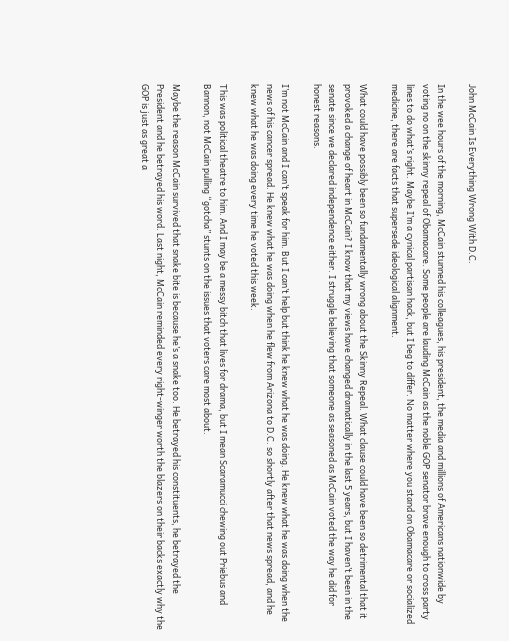John McCain Is Everything Wrong With D.C.

In the wee hours of the morning, McCain stunned his colleagues, his president, the media and millions of Americans nationwide by voting no on the skinny repeal of Obamacare. Some people are lauding McCain as the noble GOP senator brave enough to cross party lines to do what’s right. Maybe I’m a cynical partisan hack, but I beg to differ. No matter where you stand on Obamacare or socialized medicine, there are facts that supersede ideological alignment.

What could have possibly been so fundamentally wrong about the Skinny Repeal. What clause could have been so detrimental that it provoked a change of heart in McCain? I know that my views have changed dramatically in the last 5 years, but I haven’t been in the senate since we declared independence either. I struggle believing that someone as seasoned as McCain voted the way he did for honest reasons.

I’m not McCain and I can’t speak for him. But I can’t help but think he knew what he was doing. He knew what he was doing when the news of his cancer spread. He knew what he was doing when he flew from Arizona to D.C. so shortly after that news spread, and he knew what he was doing every time he voted this week.

This was political theatre to him. And I may be a messy bitch that lives for drama, but I mean Scaramucci chewing out Priebus and Bannon, not McCain pulling “gotcha” stunts on the issues that voters care most about.

Maybe the reason McCain survived that snake bite is because he’s a snake too. He betrayed his constituents, he betrayed the President and he betrayed his word. Last night, McCain reminded every right-winger worth the blazers on their backs exactly why the GOP is just as great a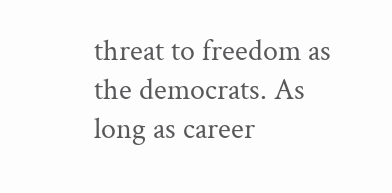threat to freedom as the democrats. As long as career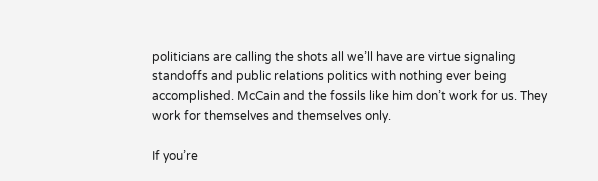politicians are calling the shots all we’ll have are virtue signaling standoffs and public relations politics with nothing ever being accomplished. McCain and the fossils like him don’t work for us. They work for themselves and themselves only.

If you’re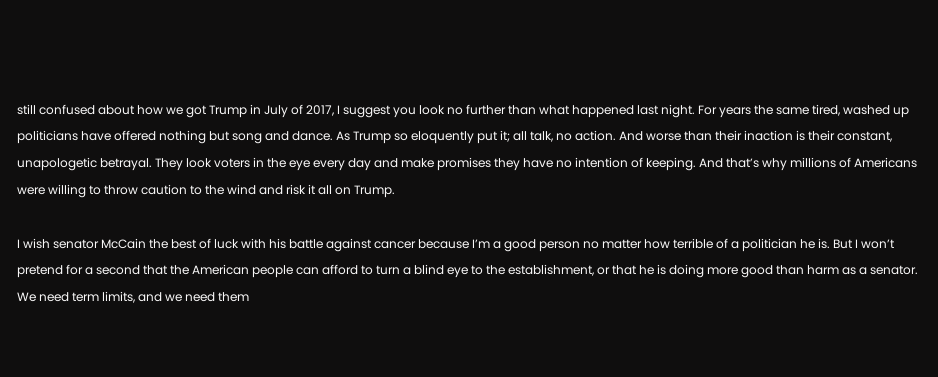still confused about how we got Trump in July of 2017, I suggest you look no further than what happened last night. For years the same tired, washed up politicians have offered nothing but song and dance. As Trump so eloquently put it; all talk, no action. And worse than their inaction is their constant, unapologetic betrayal. They look voters in the eye every day and make promises they have no intention of keeping. And that’s why millions of Americans were willing to throw caution to the wind and risk it all on Trump.

I wish senator McCain the best of luck with his battle against cancer because I’m a good person no matter how terrible of a politician he is. But I won’t pretend for a second that the American people can afford to turn a blind eye to the establishment, or that he is doing more good than harm as a senator. We need term limits, and we need them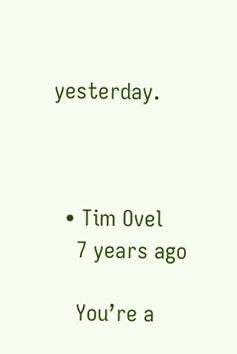yesterday.



  • Tim Ovel
    7 years ago

    You’re a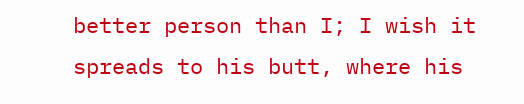better person than I; I wish it spreads to his butt, where his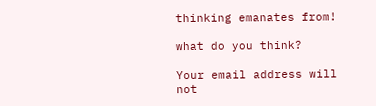thinking emanates from!

what do you think?

Your email address will not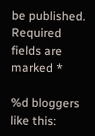be published. Required fields are marked *

%d bloggers like this: